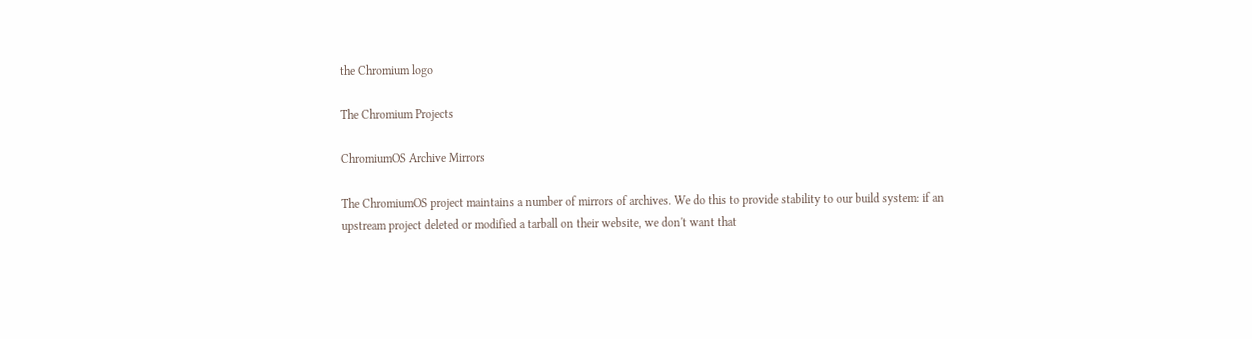the Chromium logo

The Chromium Projects

ChromiumOS Archive Mirrors

The ChromiumOS project maintains a number of mirrors of archives. We do this to provide stability to our build system: if an upstream project deleted or modified a tarball on their website, we don't want that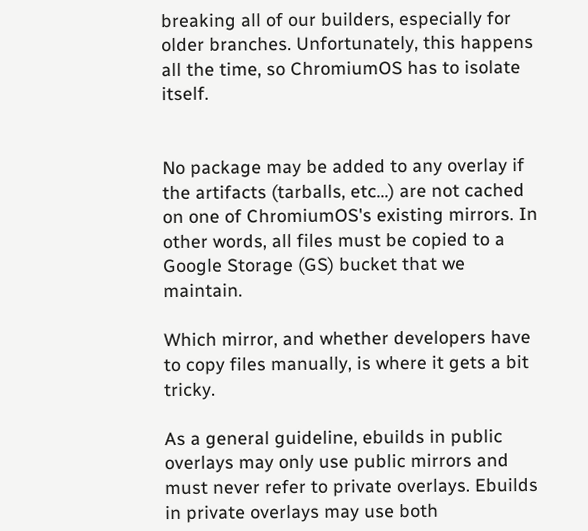breaking all of our builders, especially for older branches. Unfortunately, this happens all the time, so ChromiumOS has to isolate itself.


No package may be added to any overlay if the artifacts (tarballs, etc...) are not cached on one of ChromiumOS's existing mirrors. In other words, all files must be copied to a Google Storage (GS) bucket that we maintain.

Which mirror, and whether developers have to copy files manually, is where it gets a bit tricky.

As a general guideline, ebuilds in public overlays may only use public mirrors and must never refer to private overlays. Ebuilds in private overlays may use both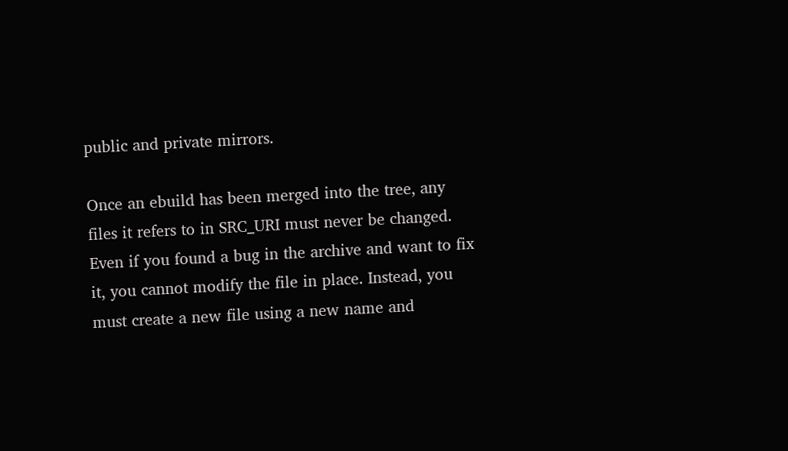public and private mirrors.

Once an ebuild has been merged into the tree, any files it refers to in SRC_URI must never be changed. Even if you found a bug in the archive and want to fix it, you cannot modify the file in place. Instead, you must create a new file using a new name and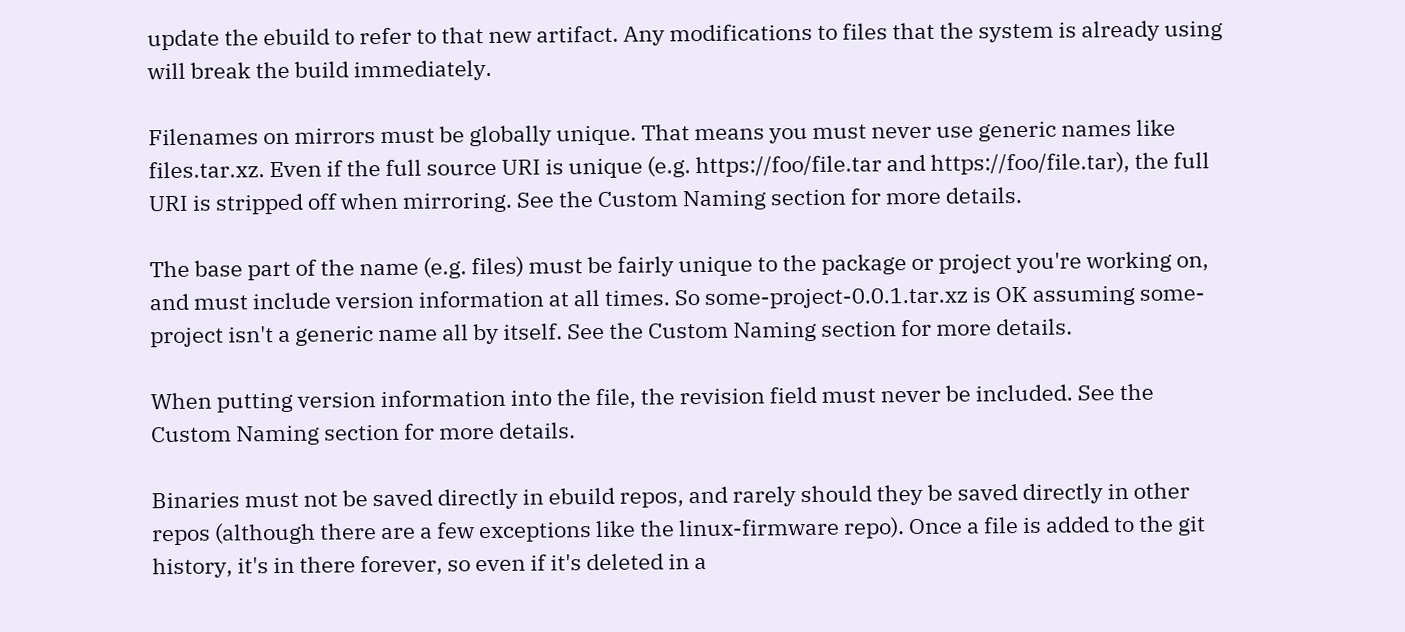update the ebuild to refer to that new artifact. Any modifications to files that the system is already using will break the build immediately.

Filenames on mirrors must be globally unique. That means you must never use generic names like files.tar.xz. Even if the full source URI is unique (e.g. https://foo/file.tar and https://foo/file.tar), the full URI is stripped off when mirroring. See the Custom Naming section for more details.

The base part of the name (e.g. files) must be fairly unique to the package or project you're working on, and must include version information at all times. So some-project-0.0.1.tar.xz is OK assuming some-project isn't a generic name all by itself. See the Custom Naming section for more details.

When putting version information into the file, the revision field must never be included. See the Custom Naming section for more details.

Binaries must not be saved directly in ebuild repos, and rarely should they be saved directly in other repos (although there are a few exceptions like the linux-firmware repo). Once a file is added to the git history, it's in there forever, so even if it's deleted in a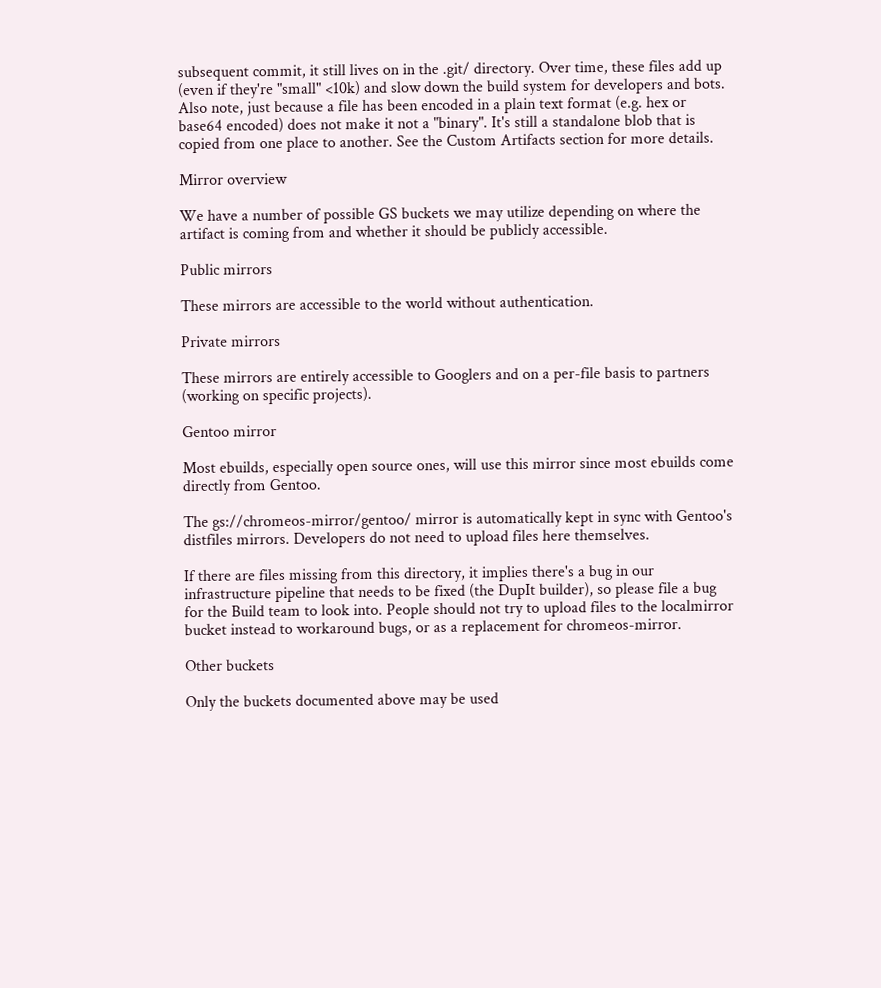subsequent commit, it still lives on in the .git/ directory. Over time, these files add up (even if they're "small" <10k) and slow down the build system for developers and bots. Also note, just because a file has been encoded in a plain text format (e.g. hex or base64 encoded) does not make it not a "binary". It's still a standalone blob that is copied from one place to another. See the Custom Artifacts section for more details.

Mirror overview

We have a number of possible GS buckets we may utilize depending on where the artifact is coming from and whether it should be publicly accessible.

Public mirrors

These mirrors are accessible to the world without authentication.

Private mirrors

These mirrors are entirely accessible to Googlers and on a per-file basis to partners (working on specific projects).

Gentoo mirror

Most ebuilds, especially open source ones, will use this mirror since most ebuilds come directly from Gentoo.

The gs://chromeos-mirror/gentoo/ mirror is automatically kept in sync with Gentoo's distfiles mirrors. Developers do not need to upload files here themselves.

If there are files missing from this directory, it implies there's a bug in our infrastructure pipeline that needs to be fixed (the DupIt builder), so please file a bug for the Build team to look into. People should not try to upload files to the localmirror bucket instead to workaround bugs, or as a replacement for chromeos-mirror.

Other buckets

Only the buckets documented above may be used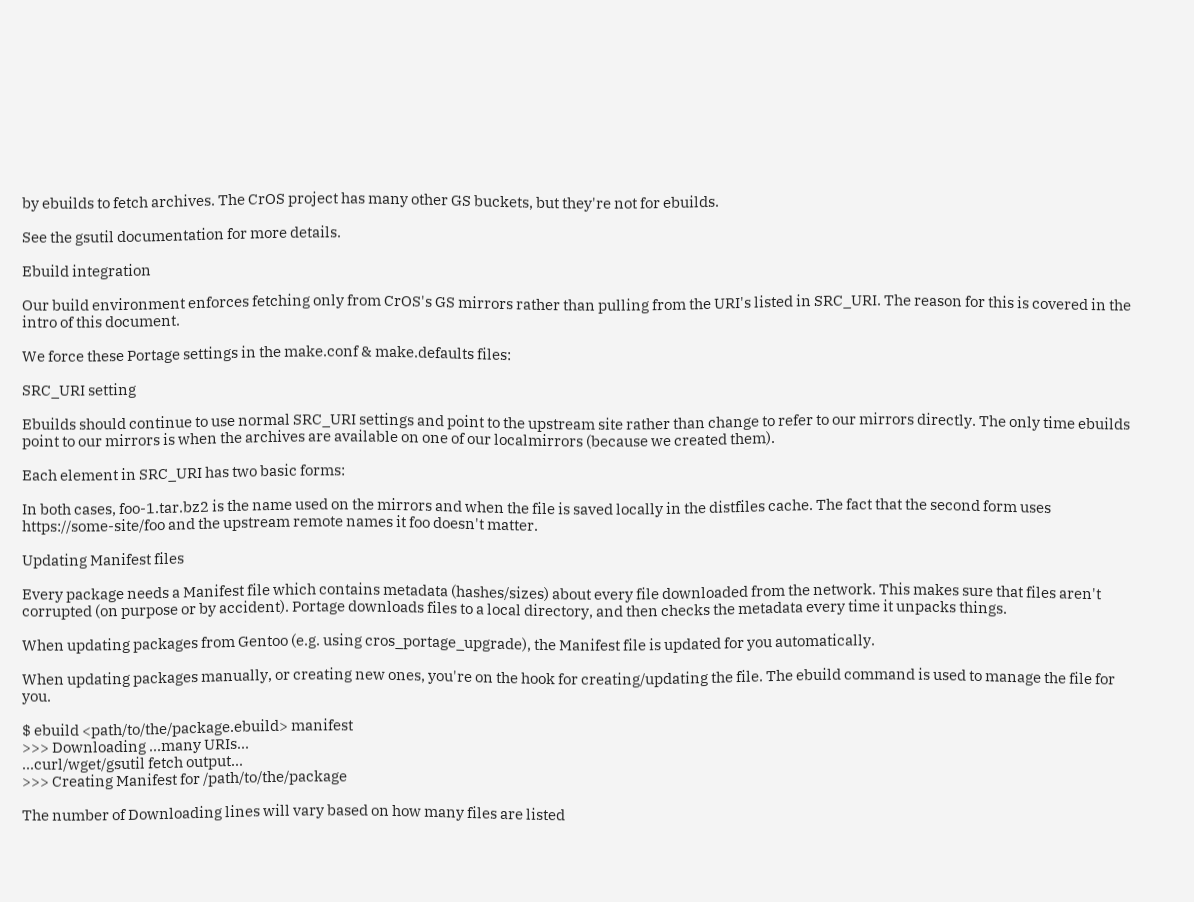by ebuilds to fetch archives. The CrOS project has many other GS buckets, but they're not for ebuilds.

See the gsutil documentation for more details.

Ebuild integration

Our build environment enforces fetching only from CrOS's GS mirrors rather than pulling from the URI's listed in SRC_URI. The reason for this is covered in the intro of this document.

We force these Portage settings in the make.conf & make.defaults files:

SRC_URI setting

Ebuilds should continue to use normal SRC_URI settings and point to the upstream site rather than change to refer to our mirrors directly. The only time ebuilds point to our mirrors is when the archives are available on one of our localmirrors (because we created them).

Each element in SRC_URI has two basic forms:

In both cases, foo-1.tar.bz2 is the name used on the mirrors and when the file is saved locally in the distfiles cache. The fact that the second form uses https://some-site/foo and the upstream remote names it foo doesn't matter.

Updating Manifest files

Every package needs a Manifest file which contains metadata (hashes/sizes) about every file downloaded from the network. This makes sure that files aren't corrupted (on purpose or by accident). Portage downloads files to a local directory, and then checks the metadata every time it unpacks things.

When updating packages from Gentoo (e.g. using cros_portage_upgrade), the Manifest file is updated for you automatically.

When updating packages manually, or creating new ones, you're on the hook for creating/updating the file. The ebuild command is used to manage the file for you.

$ ebuild <path/to/the/package.ebuild> manifest
>>> Downloading ...many URIs...
...curl/wget/gsutil fetch output...
>>> Creating Manifest for /path/to/the/package

The number of Downloading lines will vary based on how many files are listed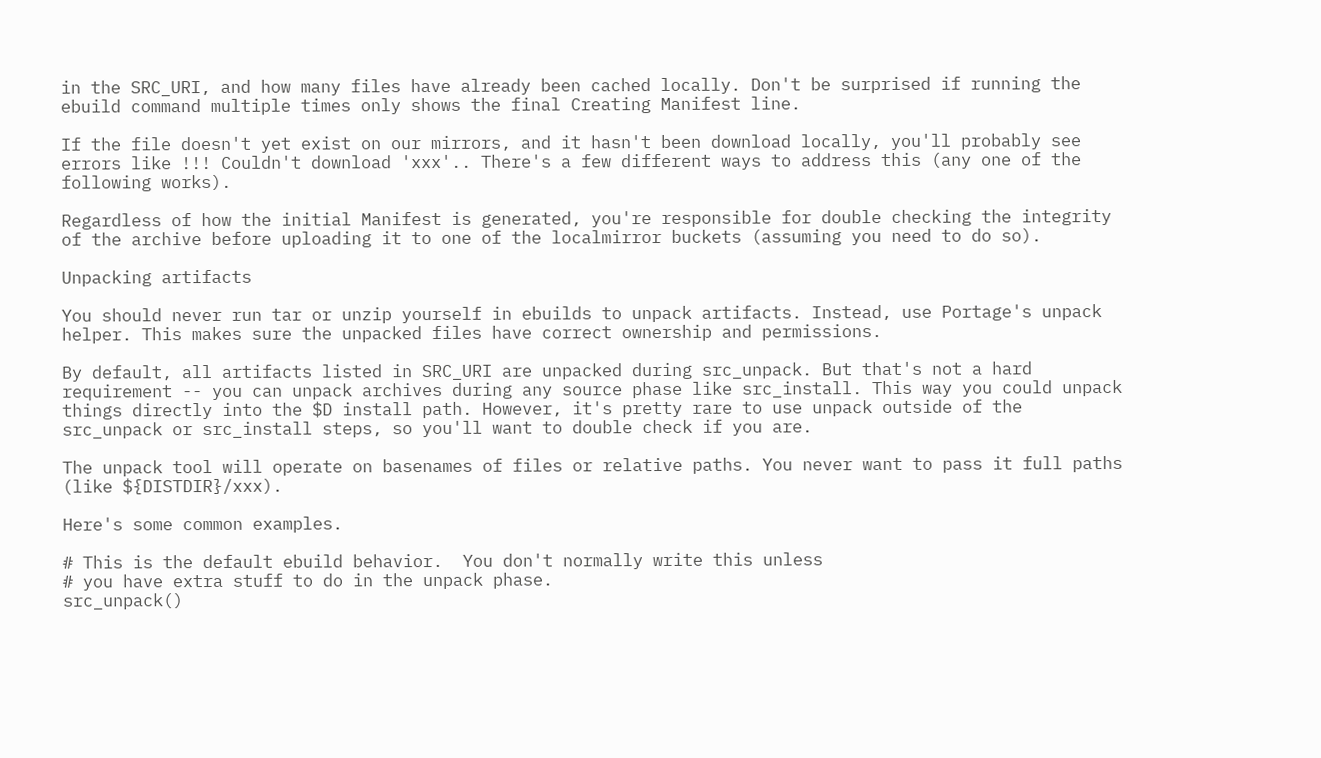in the SRC_URI, and how many files have already been cached locally. Don't be surprised if running the ebuild command multiple times only shows the final Creating Manifest line.

If the file doesn't yet exist on our mirrors, and it hasn't been download locally, you'll probably see errors like !!! Couldn't download 'xxx'.. There's a few different ways to address this (any one of the following works).

Regardless of how the initial Manifest is generated, you're responsible for double checking the integrity of the archive before uploading it to one of the localmirror buckets (assuming you need to do so).

Unpacking artifacts

You should never run tar or unzip yourself in ebuilds to unpack artifacts. Instead, use Portage's unpack helper. This makes sure the unpacked files have correct ownership and permissions.

By default, all artifacts listed in SRC_URI are unpacked during src_unpack. But that's not a hard requirement -- you can unpack archives during any source phase like src_install. This way you could unpack things directly into the $D install path. However, it's pretty rare to use unpack outside of the src_unpack or src_install steps, so you'll want to double check if you are.

The unpack tool will operate on basenames of files or relative paths. You never want to pass it full paths (like ${DISTDIR}/xxx).

Here's some common examples.

# This is the default ebuild behavior.  You don't normally write this unless
# you have extra stuff to do in the unpack phase.
src_unpack()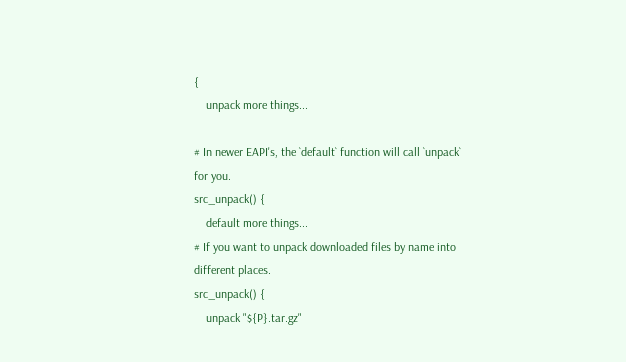{
    unpack more things...

# In newer EAPI's, the `default` function will call `unpack` for you.
src_unpack() {
    default more things...
# If you want to unpack downloaded files by name into different places.
src_unpack() {
    unpack "${P}.tar.gz"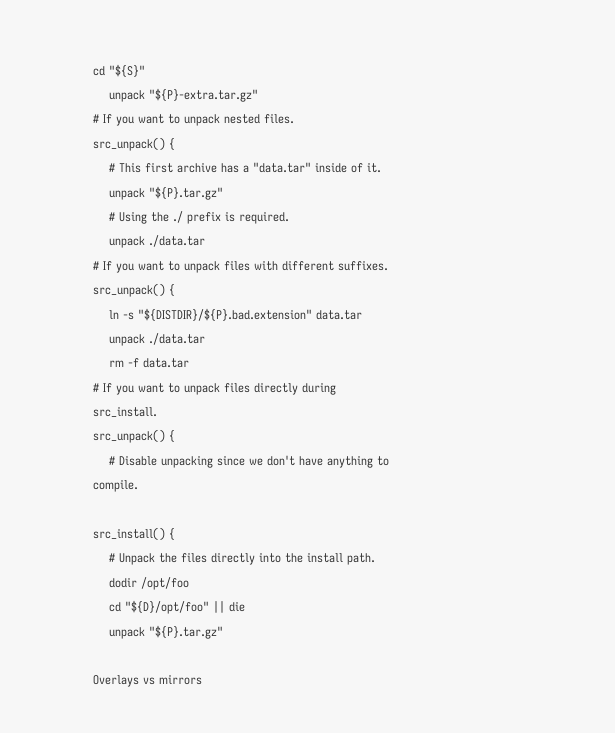cd "${S}"
    unpack "${P}-extra.tar.gz"
# If you want to unpack nested files.
src_unpack() {
    # This first archive has a "data.tar" inside of it.
    unpack "${P}.tar.gz"
    # Using the ./ prefix is required.
    unpack ./data.tar
# If you want to unpack files with different suffixes.
src_unpack() {
    ln -s "${DISTDIR}/${P}.bad.extension" data.tar
    unpack ./data.tar
    rm -f data.tar
# If you want to unpack files directly during src_install.
src_unpack() {
    # Disable unpacking since we don't have anything to compile.

src_install() {
    # Unpack the files directly into the install path.
    dodir /opt/foo
    cd "${D}/opt/foo" || die
    unpack "${P}.tar.gz"

Overlays vs mirrors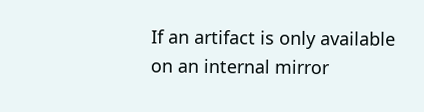If an artifact is only available on an internal mirror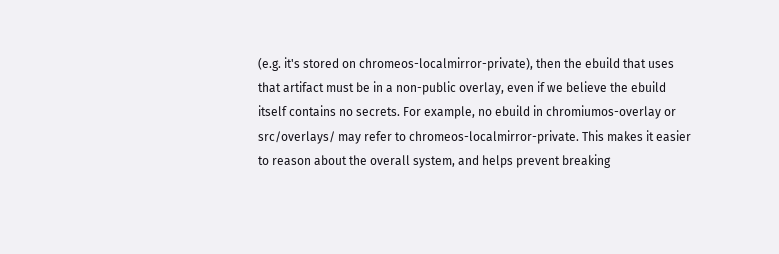(e.g. it's stored on chromeos-localmirror-private), then the ebuild that uses that artifact must be in a non-public overlay, even if we believe the ebuild itself contains no secrets. For example, no ebuild in chromiumos-overlay or src/overlays/ may refer to chromeos-localmirror-private. This makes it easier to reason about the overall system, and helps prevent breaking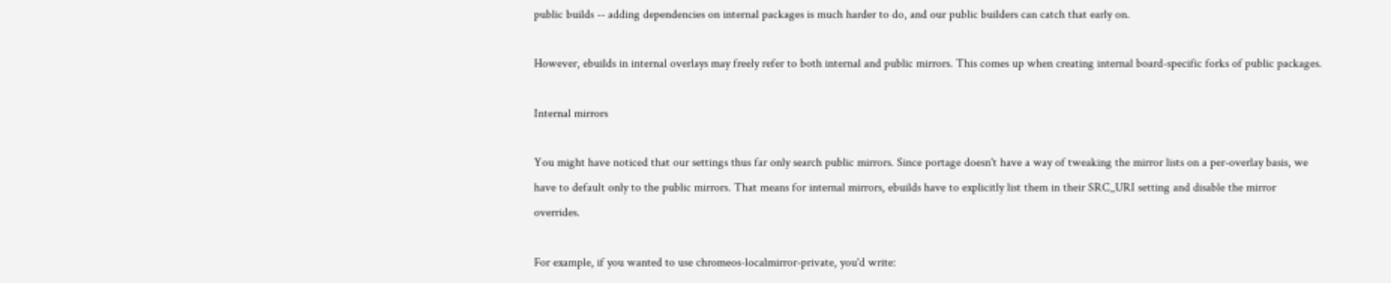public builds -- adding dependencies on internal packages is much harder to do, and our public builders can catch that early on.

However, ebuilds in internal overlays may freely refer to both internal and public mirrors. This comes up when creating internal board-specific forks of public packages.

Internal mirrors

You might have noticed that our settings thus far only search public mirrors. Since portage doesn't have a way of tweaking the mirror lists on a per-overlay basis, we have to default only to the public mirrors. That means for internal mirrors, ebuilds have to explicitly list them in their SRC_URI setting and disable the mirror overrides.

For example, if you wanted to use chromeos-localmirror-private, you'd write: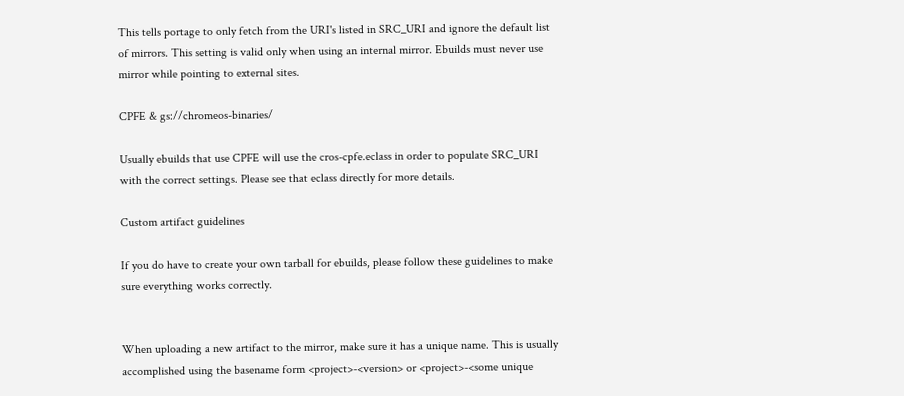This tells portage to only fetch from the URI's listed in SRC_URI and ignore the default list of mirrors. This setting is valid only when using an internal mirror. Ebuilds must never use mirror while pointing to external sites.

CPFE & gs://chromeos-binaries/

Usually ebuilds that use CPFE will use the cros-cpfe.eclass in order to populate SRC_URI with the correct settings. Please see that eclass directly for more details.

Custom artifact guidelines

If you do have to create your own tarball for ebuilds, please follow these guidelines to make sure everything works correctly.


When uploading a new artifact to the mirror, make sure it has a unique name. This is usually accomplished using the basename form <project>-<version> or <project>-<some unique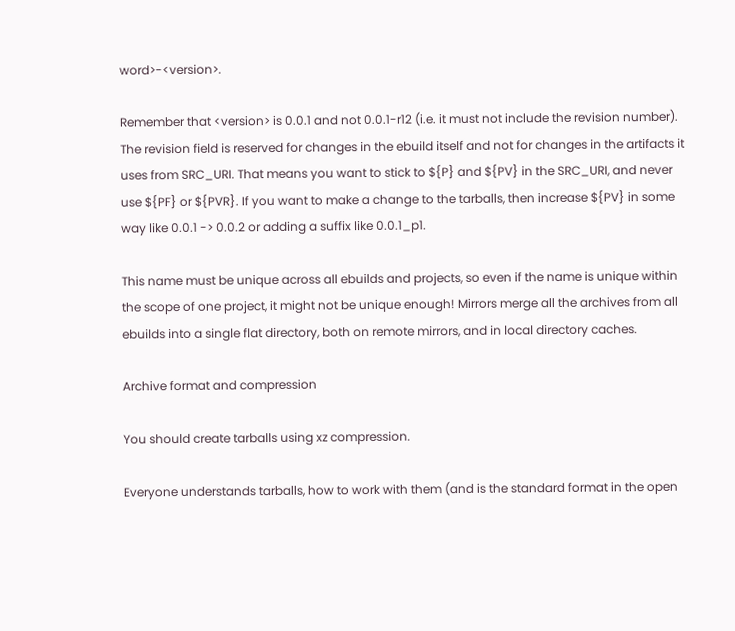word>-<version>.

Remember that <version> is 0.0.1 and not 0.0.1-r12 (i.e. it must not include the revision number). The revision field is reserved for changes in the ebuild itself and not for changes in the artifacts it uses from SRC_URI. That means you want to stick to ${P} and ${PV} in the SRC_URI, and never use ${PF} or ${PVR}. If you want to make a change to the tarballs, then increase ${PV} in some way like 0.0.1 -> 0.0.2 or adding a suffix like 0.0.1_p1.

This name must be unique across all ebuilds and projects, so even if the name is unique within the scope of one project, it might not be unique enough! Mirrors merge all the archives from all ebuilds into a single flat directory, both on remote mirrors, and in local directory caches.

Archive format and compression

You should create tarballs using xz compression.

Everyone understands tarballs, how to work with them (and is the standard format in the open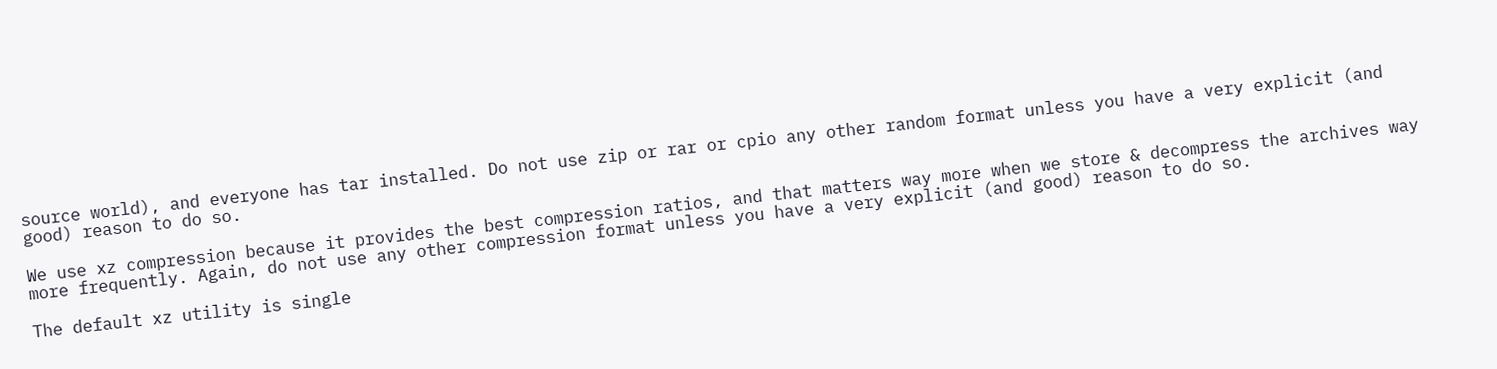source world), and everyone has tar installed. Do not use zip or rar or cpio any other random format unless you have a very explicit (and good) reason to do so.

We use xz compression because it provides the best compression ratios, and that matters way more when we store & decompress the archives way more frequently. Again, do not use any other compression format unless you have a very explicit (and good) reason to do so.

The default xz utility is single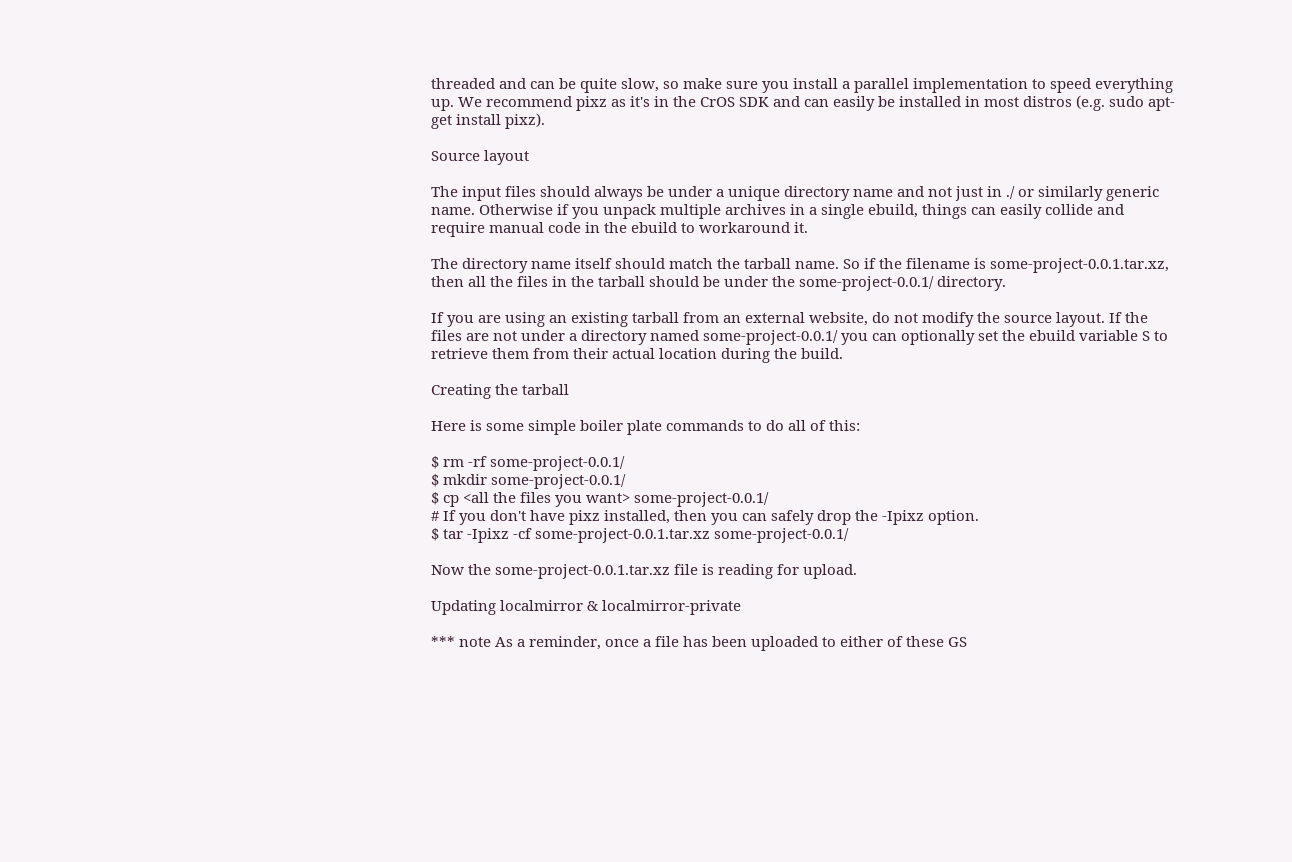threaded and can be quite slow, so make sure you install a parallel implementation to speed everything up. We recommend pixz as it's in the CrOS SDK and can easily be installed in most distros (e.g. sudo apt-get install pixz).

Source layout

The input files should always be under a unique directory name and not just in ./ or similarly generic name. Otherwise if you unpack multiple archives in a single ebuild, things can easily collide and require manual code in the ebuild to workaround it.

The directory name itself should match the tarball name. So if the filename is some-project-0.0.1.tar.xz, then all the files in the tarball should be under the some-project-0.0.1/ directory.

If you are using an existing tarball from an external website, do not modify the source layout. If the files are not under a directory named some-project-0.0.1/ you can optionally set the ebuild variable S to retrieve them from their actual location during the build.

Creating the tarball

Here is some simple boiler plate commands to do all of this:

$ rm -rf some-project-0.0.1/
$ mkdir some-project-0.0.1/
$ cp <all the files you want> some-project-0.0.1/
# If you don't have pixz installed, then you can safely drop the -Ipixz option.
$ tar -Ipixz -cf some-project-0.0.1.tar.xz some-project-0.0.1/

Now the some-project-0.0.1.tar.xz file is reading for upload.

Updating localmirror & localmirror-private

*** note As a reminder, once a file has been uploaded to either of these GS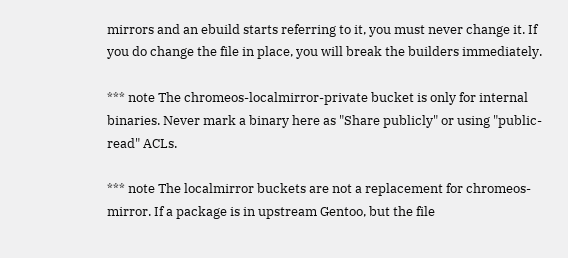mirrors and an ebuild starts referring to it, you must never change it. If you do change the file in place, you will break the builders immediately.

*** note The chromeos-localmirror-private bucket is only for internal binaries. Never mark a binary here as "Share publicly" or using "public-read" ACLs.

*** note The localmirror buckets are not a replacement for chromeos-mirror. If a package is in upstream Gentoo, but the file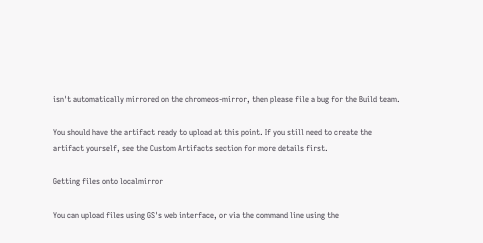isn't automatically mirrored on the chromeos-mirror, then please file a bug for the Build team.

You should have the artifact ready to upload at this point. If you still need to create the artifact yourself, see the Custom Artifacts section for more details first.

Getting files onto localmirror

You can upload files using GS's web interface, or via the command line using the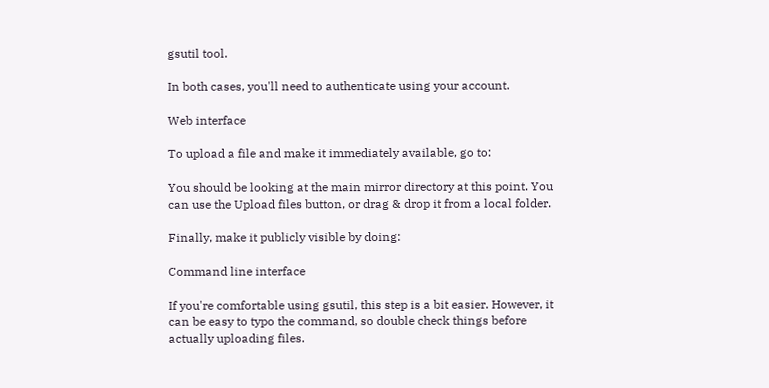gsutil tool.

In both cases, you'll need to authenticate using your account.

Web interface

To upload a file and make it immediately available, go to:

You should be looking at the main mirror directory at this point. You can use the Upload files button, or drag & drop it from a local folder.

Finally, make it publicly visible by doing:

Command line interface

If you're comfortable using gsutil, this step is a bit easier. However, it can be easy to typo the command, so double check things before actually uploading files.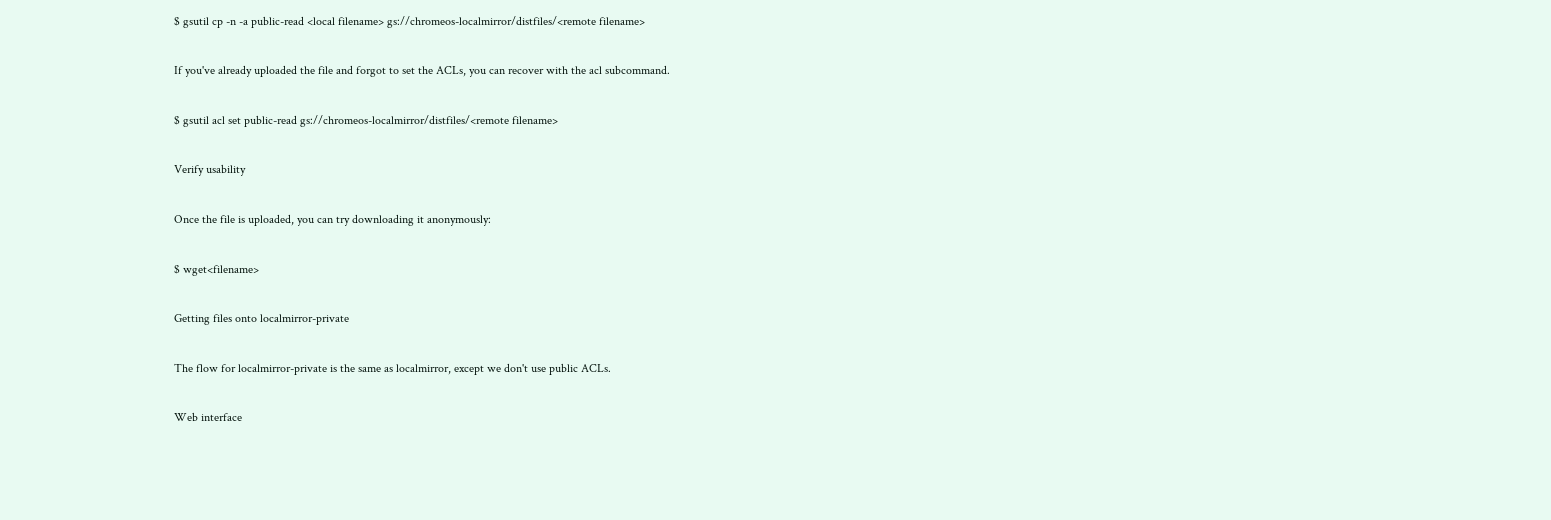$ gsutil cp -n -a public-read <local filename> gs://chromeos-localmirror/distfiles/<remote filename>

If you've already uploaded the file and forgot to set the ACLs, you can recover with the acl subcommand.

$ gsutil acl set public-read gs://chromeos-localmirror/distfiles/<remote filename>

Verify usability

Once the file is uploaded, you can try downloading it anonymously:

$ wget<filename>

Getting files onto localmirror-private

The flow for localmirror-private is the same as localmirror, except we don't use public ACLs.

Web interface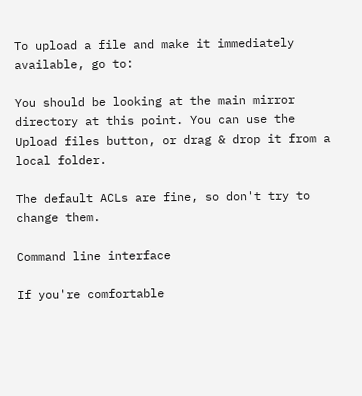To upload a file and make it immediately available, go to:

You should be looking at the main mirror directory at this point. You can use the Upload files button, or drag & drop it from a local folder.

The default ACLs are fine, so don't try to change them.

Command line interface

If you're comfortable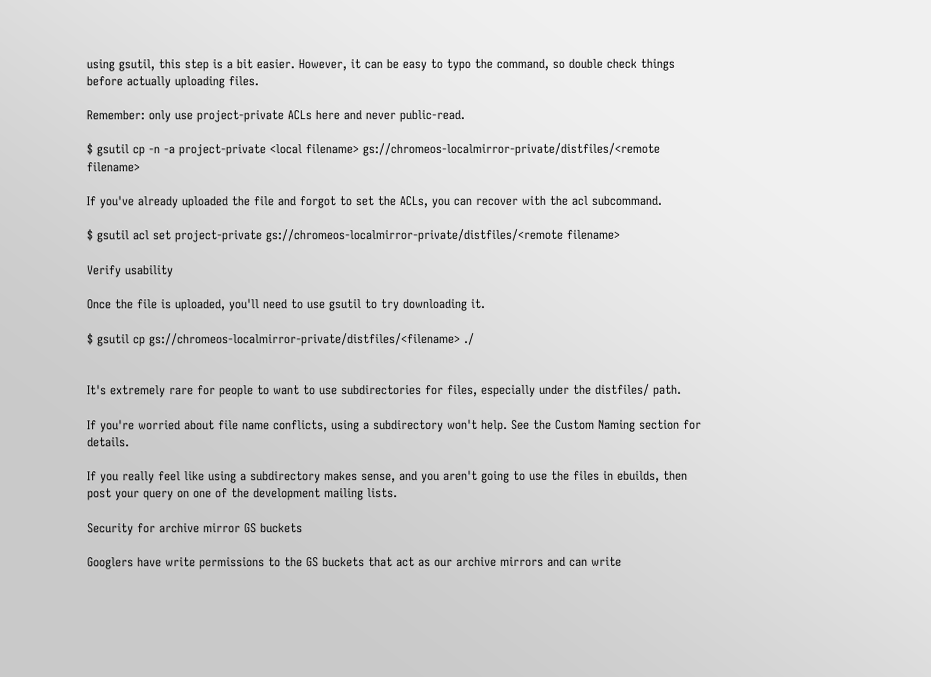using gsutil, this step is a bit easier. However, it can be easy to typo the command, so double check things before actually uploading files.

Remember: only use project-private ACLs here and never public-read.

$ gsutil cp -n -a project-private <local filename> gs://chromeos-localmirror-private/distfiles/<remote filename>

If you've already uploaded the file and forgot to set the ACLs, you can recover with the acl subcommand.

$ gsutil acl set project-private gs://chromeos-localmirror-private/distfiles/<remote filename>

Verify usability

Once the file is uploaded, you'll need to use gsutil to try downloading it.

$ gsutil cp gs://chromeos-localmirror-private/distfiles/<filename> ./


It's extremely rare for people to want to use subdirectories for files, especially under the distfiles/ path.

If you're worried about file name conflicts, using a subdirectory won't help. See the Custom Naming section for details.

If you really feel like using a subdirectory makes sense, and you aren't going to use the files in ebuilds, then post your query on one of the development mailing lists.

Security for archive mirror GS buckets

Googlers have write permissions to the GS buckets that act as our archive mirrors and can write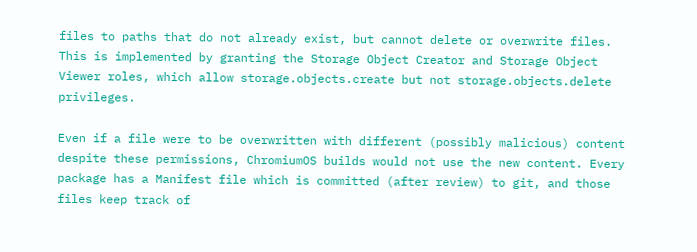files to paths that do not already exist, but cannot delete or overwrite files. This is implemented by granting the Storage Object Creator and Storage Object Viewer roles, which allow storage.objects.create but not storage.objects.delete privileges.

Even if a file were to be overwritten with different (possibly malicious) content despite these permissions, ChromiumOS builds would not use the new content. Every package has a Manifest file which is committed (after review) to git, and those files keep track of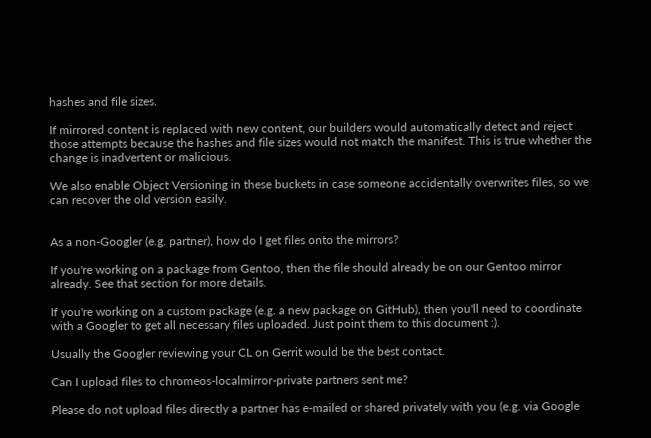hashes and file sizes.

If mirrored content is replaced with new content, our builders would automatically detect and reject those attempts because the hashes and file sizes would not match the manifest. This is true whether the change is inadvertent or malicious.

We also enable Object Versioning in these buckets in case someone accidentally overwrites files, so we can recover the old version easily.


As a non-Googler (e.g. partner), how do I get files onto the mirrors?

If you're working on a package from Gentoo, then the file should already be on our Gentoo mirror already. See that section for more details.

If you're working on a custom package (e.g. a new package on GitHub), then you'll need to coordinate with a Googler to get all necessary files uploaded. Just point them to this document :).

Usually the Googler reviewing your CL on Gerrit would be the best contact.

Can I upload files to chromeos-localmirror-private partners sent me?

Please do not upload files directly a partner has e-mailed or shared privately with you (e.g. via Google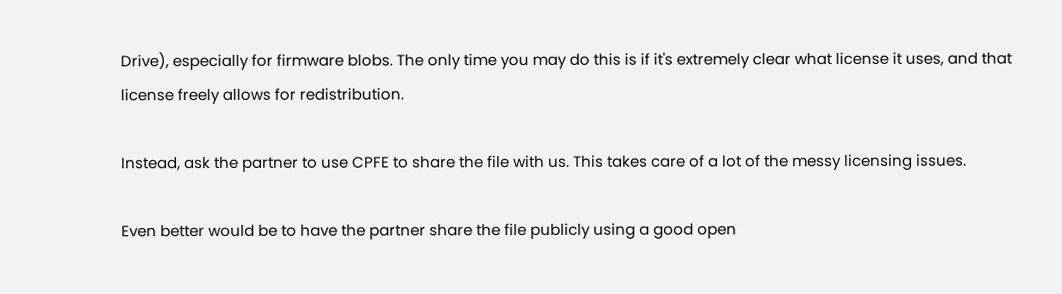Drive), especially for firmware blobs. The only time you may do this is if it's extremely clear what license it uses, and that license freely allows for redistribution.

Instead, ask the partner to use CPFE to share the file with us. This takes care of a lot of the messy licensing issues.

Even better would be to have the partner share the file publicly using a good open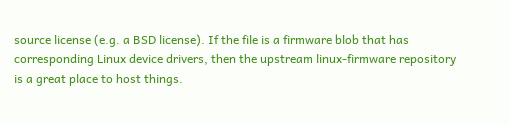source license (e.g. a BSD license). If the file is a firmware blob that has corresponding Linux device drivers, then the upstream linux-firmware repository is a great place to host things.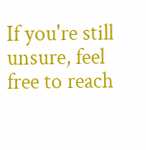If you're still unsure, feel free to reach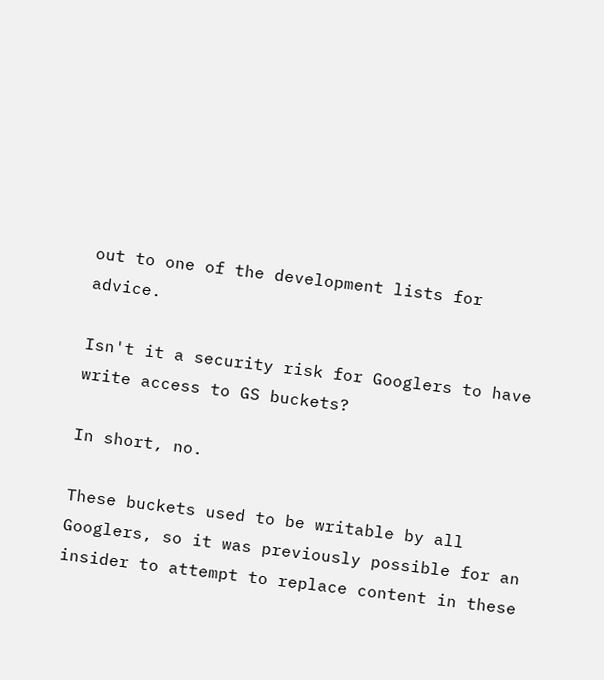out to one of the development lists for advice.

Isn't it a security risk for Googlers to have write access to GS buckets?

In short, no.

These buckets used to be writable by all Googlers, so it was previously possible for an insider to attempt to replace content in these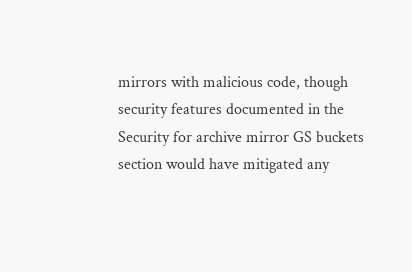mirrors with malicious code, though security features documented in the Security for archive mirror GS buckets section would have mitigated any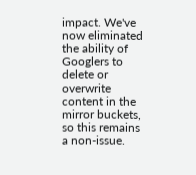impact. We've now eliminated the ability of Googlers to delete or overwrite content in the mirror buckets, so this remains a non-issue.